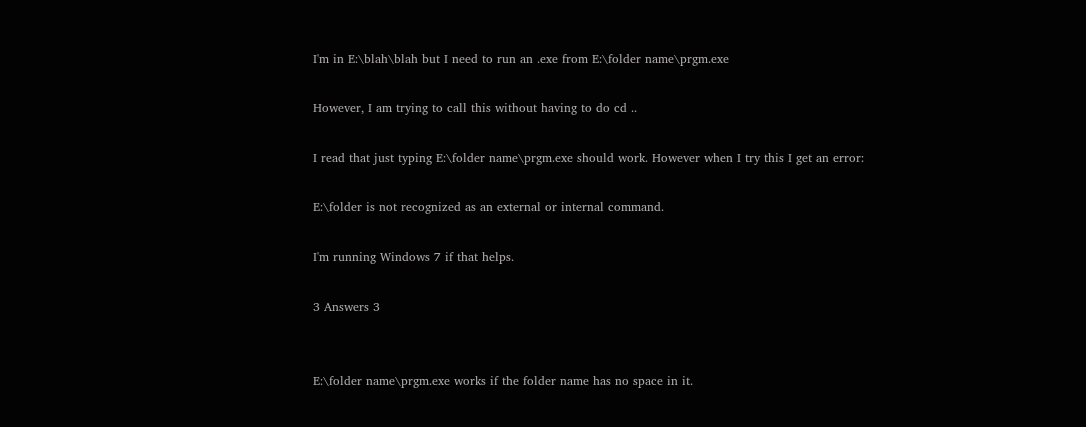I'm in E:\blah\blah but I need to run an .exe from E:\folder name\prgm.exe

However, I am trying to call this without having to do cd ..

I read that just typing E:\folder name\prgm.exe should work. However when I try this I get an error:

E:\folder is not recognized as an external or internal command.

I'm running Windows 7 if that helps.

3 Answers 3


E:\folder name\prgm.exe works if the folder name has no space in it.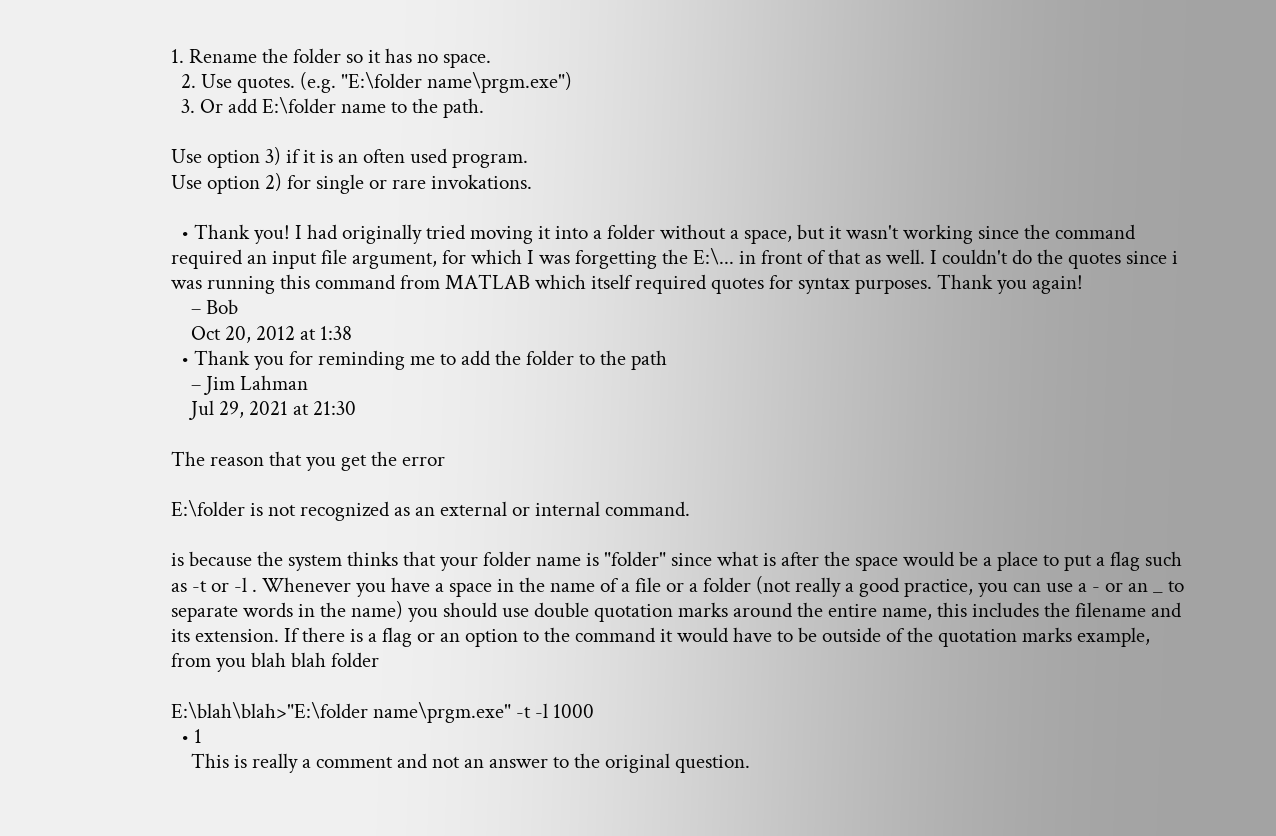1. Rename the folder so it has no space.
  2. Use quotes. (e.g. "E:\folder name\prgm.exe")
  3. Or add E:\folder name to the path.

Use option 3) if it is an often used program.
Use option 2) for single or rare invokations.

  • Thank you! I had originally tried moving it into a folder without a space, but it wasn't working since the command required an input file argument, for which I was forgetting the E:\... in front of that as well. I couldn't do the quotes since i was running this command from MATLAB which itself required quotes for syntax purposes. Thank you again!
    – Bob
    Oct 20, 2012 at 1:38
  • Thank you for reminding me to add the folder to the path
    – Jim Lahman
    Jul 29, 2021 at 21:30

The reason that you get the error

E:\folder is not recognized as an external or internal command.

is because the system thinks that your folder name is "folder" since what is after the space would be a place to put a flag such as -t or -l . Whenever you have a space in the name of a file or a folder (not really a good practice, you can use a - or an _ to separate words in the name) you should use double quotation marks around the entire name, this includes the filename and its extension. If there is a flag or an option to the command it would have to be outside of the quotation marks example, from you blah blah folder

E:\blah\blah>"E:\folder name\prgm.exe" -t -l 1000
  • 1
    This is really a comment and not an answer to the original question.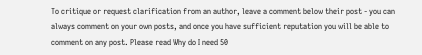To critique or request clarification from an author, leave a comment below their post - you can always comment on your own posts, and once you have sufficient reputation you will be able to comment on any post. Please read Why do I need 50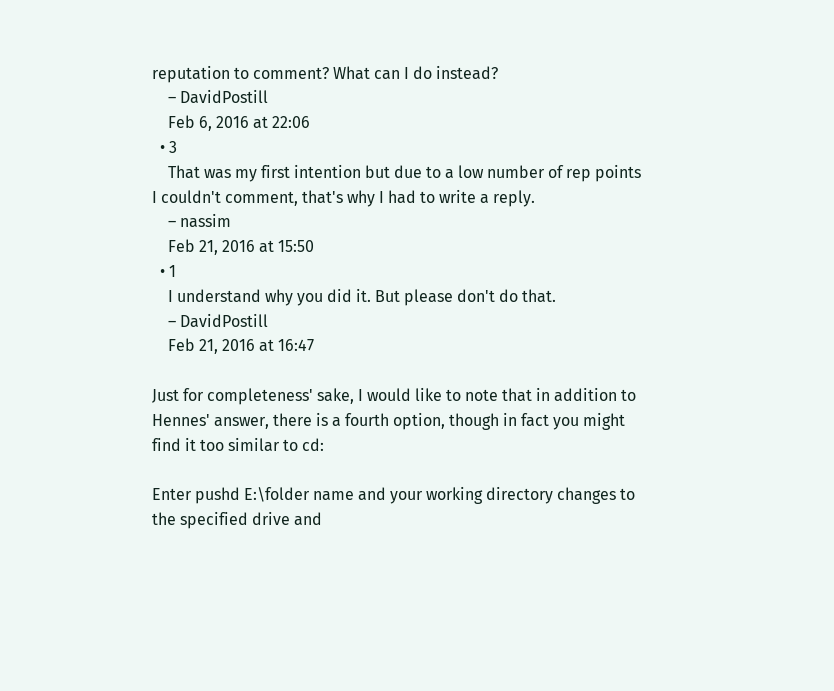reputation to comment? What can I do instead?
    – DavidPostill
    Feb 6, 2016 at 22:06
  • 3
    That was my first intention but due to a low number of rep points I couldn't comment, that's why I had to write a reply.
    – nassim
    Feb 21, 2016 at 15:50
  • 1
    I understand why you did it. But please don't do that.
    – DavidPostill
    Feb 21, 2016 at 16:47

Just for completeness' sake, I would like to note that in addition to Hennes' answer, there is a fourth option, though in fact you might find it too similar to cd:

Enter pushd E:\folder name and your working directory changes to the specified drive and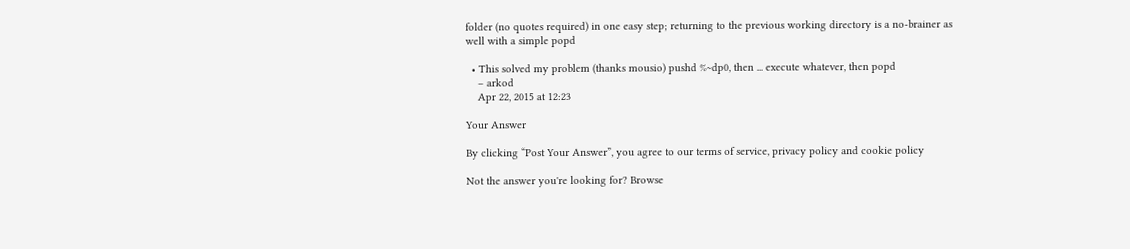folder (no quotes required) in one easy step; returning to the previous working directory is a no-brainer as well with a simple popd

  • This solved my problem (thanks mousio) pushd %~dp0, then ... execute whatever, then popd
    – arkod
    Apr 22, 2015 at 12:23

Your Answer

By clicking “Post Your Answer”, you agree to our terms of service, privacy policy and cookie policy

Not the answer you're looking for? Browse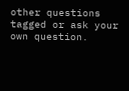other questions tagged or ask your own question.